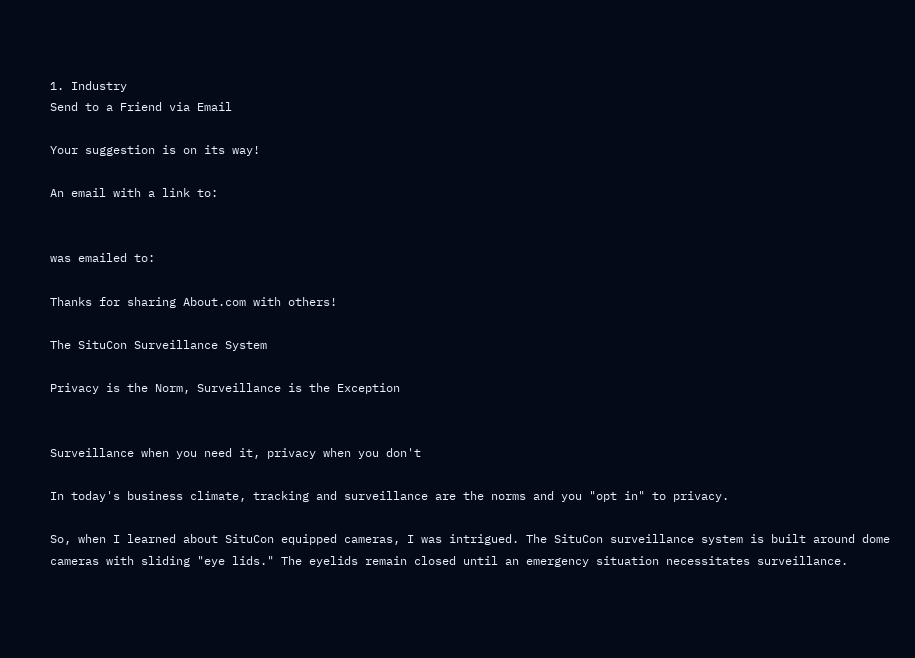1. Industry
Send to a Friend via Email

Your suggestion is on its way!

An email with a link to:


was emailed to:

Thanks for sharing About.com with others!

The SituCon Surveillance System

Privacy is the Norm, Surveillance is the Exception


Surveillance when you need it, privacy when you don't

In today's business climate, tracking and surveillance are the norms and you "opt in" to privacy.

So, when I learned about SituCon equipped cameras, I was intrigued. The SituCon surveillance system is built around dome cameras with sliding "eye lids." The eyelids remain closed until an emergency situation necessitates surveillance.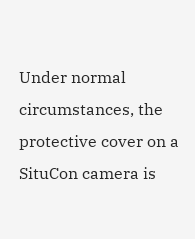Under normal circumstances, the protective cover on a SituCon camera is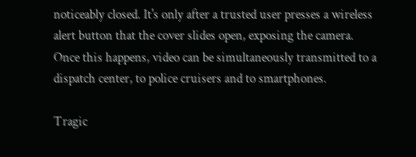noticeably closed. It's only after a trusted user presses a wireless alert button that the cover slides open, exposing the camera. Once this happens, video can be simultaneously transmitted to a dispatch center, to police cruisers and to smartphones.

Tragic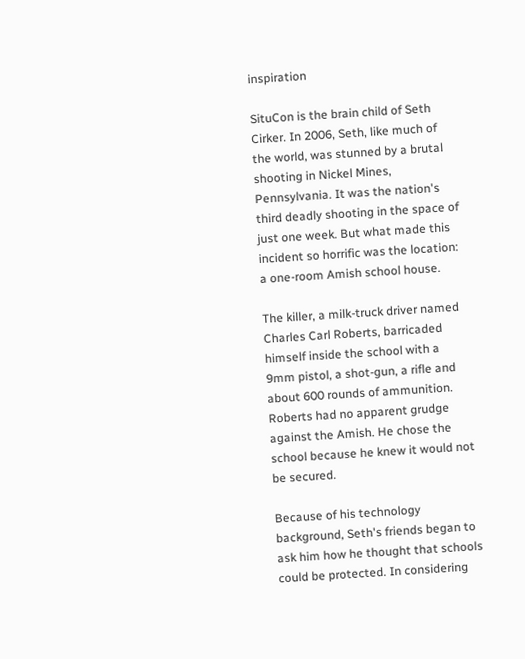inspiration

SituCon is the brain child of Seth Cirker. In 2006, Seth, like much of the world, was stunned by a brutal shooting in Nickel Mines, Pennsylvania. It was the nation's third deadly shooting in the space of just one week. But what made this incident so horrific was the location: a one-room Amish school house.

The killer, a milk-truck driver named Charles Carl Roberts, barricaded himself inside the school with a 9mm pistol, a shot-gun, a rifle and about 600 rounds of ammunition. Roberts had no apparent grudge against the Amish. He chose the school because he knew it would not be secured.

Because of his technology background, Seth's friends began to ask him how he thought that schools could be protected. In considering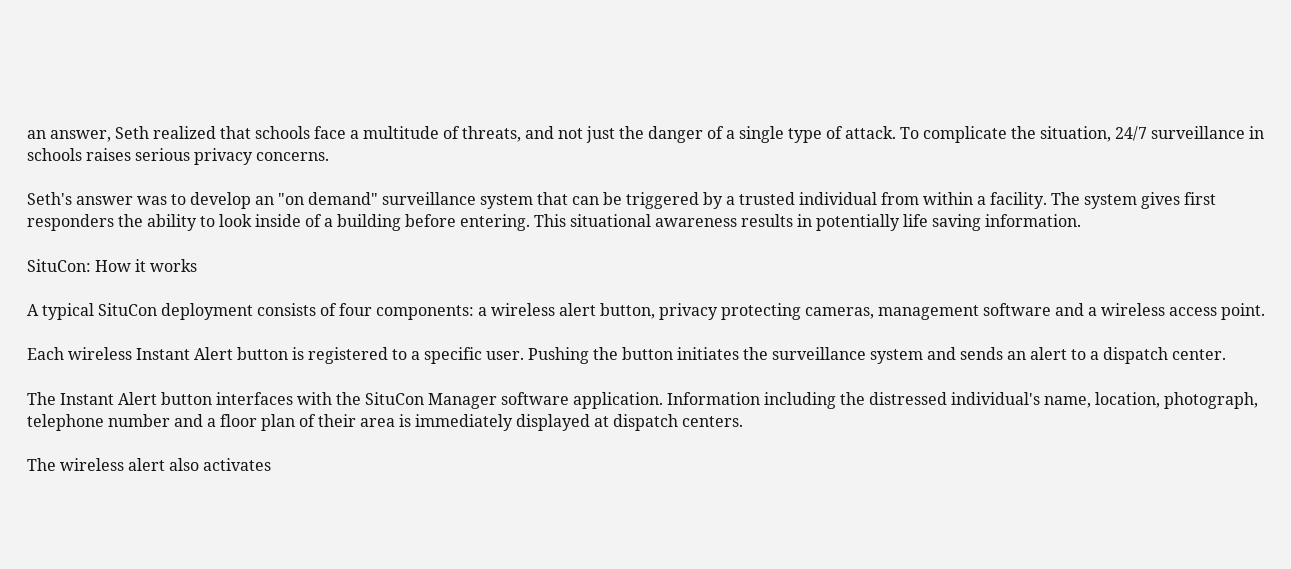an answer, Seth realized that schools face a multitude of threats, and not just the danger of a single type of attack. To complicate the situation, 24/7 surveillance in schools raises serious privacy concerns.

Seth's answer was to develop an "on demand" surveillance system that can be triggered by a trusted individual from within a facility. The system gives first responders the ability to look inside of a building before entering. This situational awareness results in potentially life saving information.

SituCon: How it works

A typical SituCon deployment consists of four components: a wireless alert button, privacy protecting cameras, management software and a wireless access point.

Each wireless Instant Alert button is registered to a specific user. Pushing the button initiates the surveillance system and sends an alert to a dispatch center.

The Instant Alert button interfaces with the SituCon Manager software application. Information including the distressed individual's name, location, photograph, telephone number and a floor plan of their area is immediately displayed at dispatch centers.

The wireless alert also activates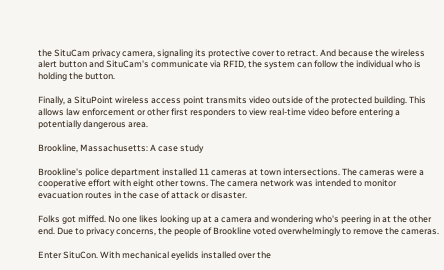the SituCam privacy camera, signaling its protective cover to retract. And because the wireless alert button and SituCam's communicate via RFID, the system can follow the individual who is holding the button.

Finally, a SituPoint wireless access point transmits video outside of the protected building. This allows law enforcement or other first responders to view real-time video before entering a potentially dangerous area.

Brookline, Massachusetts: A case study

Brookline's police department installed 11 cameras at town intersections. The cameras were a cooperative effort with eight other towns. The camera network was intended to monitor evacuation routes in the case of attack or disaster.

Folks got miffed. No one likes looking up at a camera and wondering who's peering in at the other end. Due to privacy concerns, the people of Brookline voted overwhelmingly to remove the cameras.

Enter SituCon. With mechanical eyelids installed over the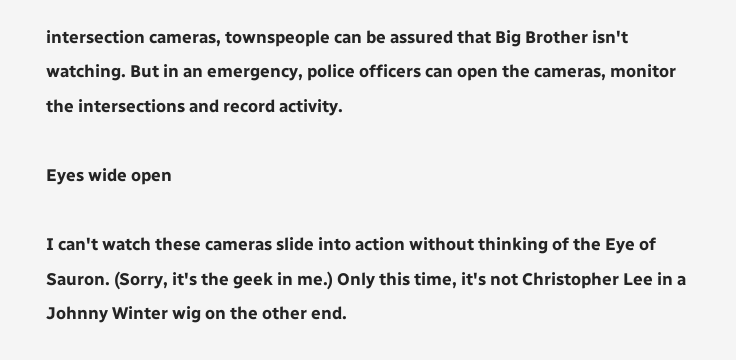intersection cameras, townspeople can be assured that Big Brother isn't watching. But in an emergency, police officers can open the cameras, monitor the intersections and record activity.

Eyes wide open

I can't watch these cameras slide into action without thinking of the Eye of Sauron. (Sorry, it's the geek in me.) Only this time, it's not Christopher Lee in a Johnny Winter wig on the other end.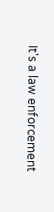It's a law enforcement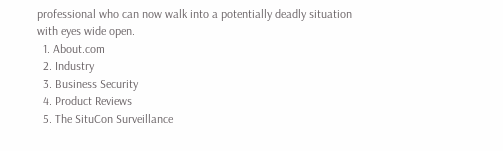professional who can now walk into a potentially deadly situation with eyes wide open.
  1. About.com
  2. Industry
  3. Business Security
  4. Product Reviews
  5. The SituCon Surveillance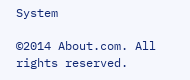System

©2014 About.com. All rights reserved.